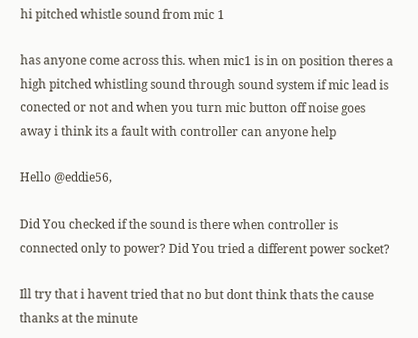hi pitched whistle sound from mic 1

has anyone come across this. when mic1 is in on position theres a high pitched whistling sound through sound system if mic lead is conected or not and when you turn mic button off noise goes away i think its a fault with controller can anyone help

Hello @eddie56,

Did You checked if the sound is there when controller is connected only to power? Did You tried a different power socket?

Ill try that i havent tried that no but dont think thats the cause thanks at the minute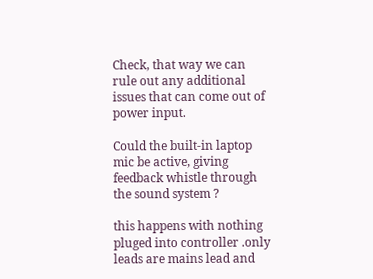Check, that way we can rule out any additional issues that can come out of power input.

Could the built-in laptop mic be active, giving feedback whistle through the sound system ?

this happens with nothing pluged into controller .only leads are mains lead and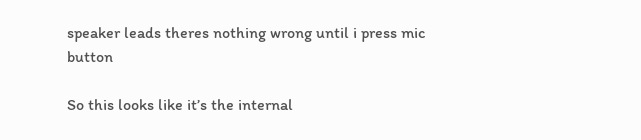speaker leads theres nothing wrong until i press mic button

So this looks like it’s the internal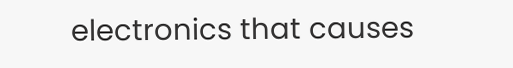electronics that causes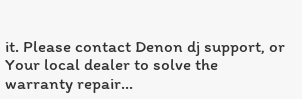it. Please contact Denon dj support, or Your local dealer to solve the warranty repair…